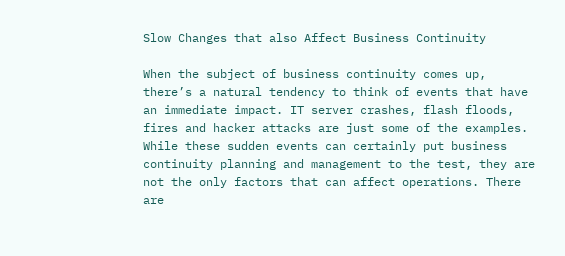Slow Changes that also Affect Business Continuity

When the subject of business continuity comes up, there’s a natural tendency to think of events that have an immediate impact. IT server crashes, flash floods, fires and hacker attacks are just some of the examples. While these sudden events can certainly put business continuity planning and management to the test, they are not the only factors that can affect operations. There are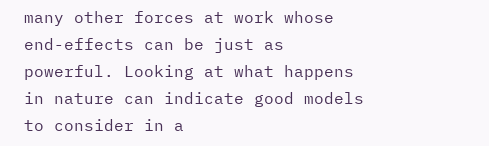many other forces at work whose end-effects can be just as powerful. Looking at what happens in nature can indicate good models to consider in a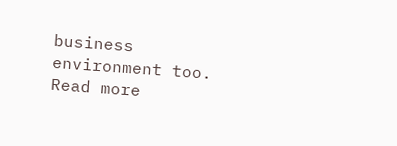business environment too. Read more